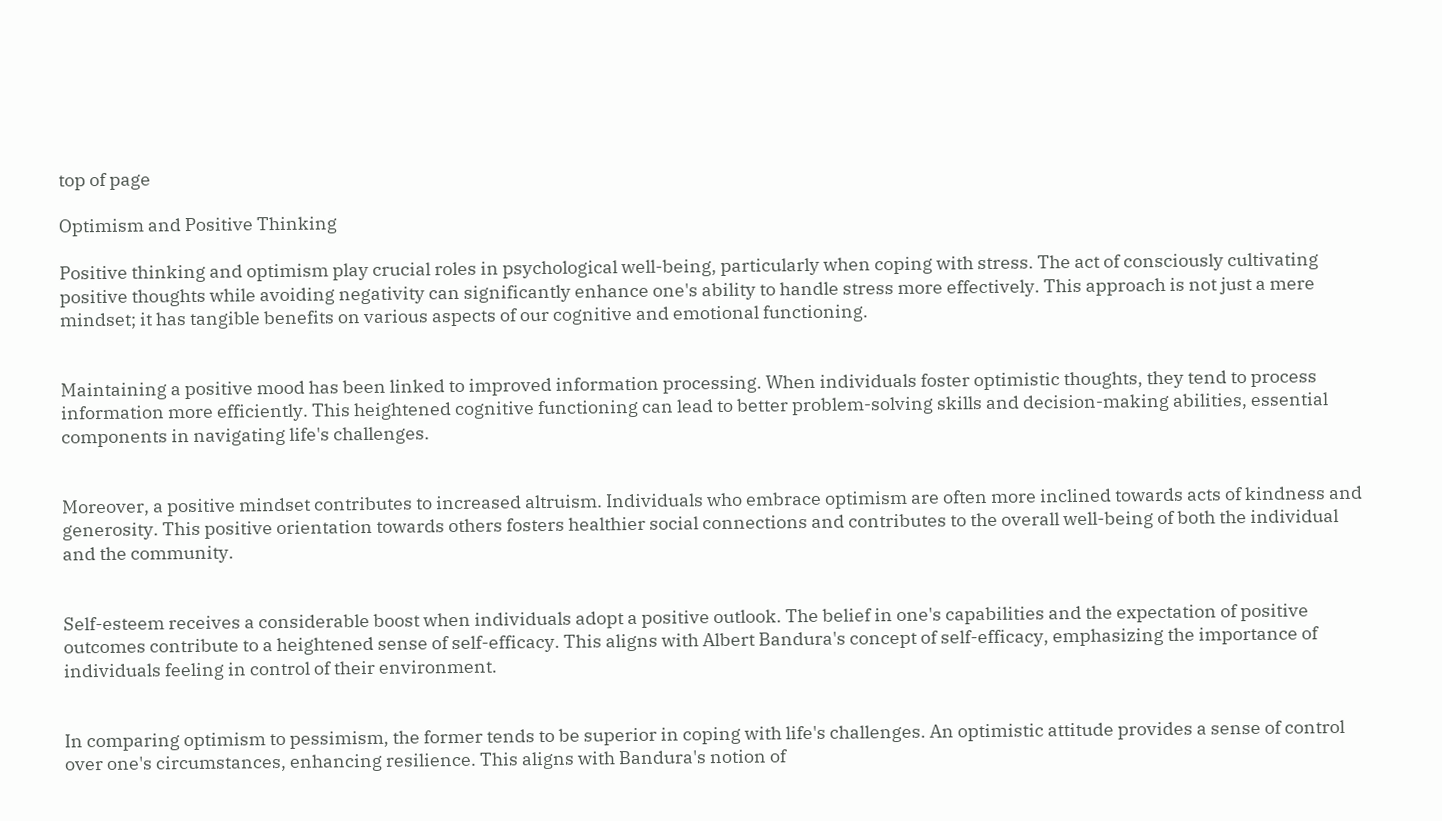top of page

Optimism and Positive Thinking

Positive thinking and optimism play crucial roles in psychological well-being, particularly when coping with stress. The act of consciously cultivating positive thoughts while avoiding negativity can significantly enhance one's ability to handle stress more effectively. This approach is not just a mere mindset; it has tangible benefits on various aspects of our cognitive and emotional functioning.


Maintaining a positive mood has been linked to improved information processing. When individuals foster optimistic thoughts, they tend to process information more efficiently. This heightened cognitive functioning can lead to better problem-solving skills and decision-making abilities, essential components in navigating life's challenges.


Moreover, a positive mindset contributes to increased altruism. Individuals who embrace optimism are often more inclined towards acts of kindness and generosity. This positive orientation towards others fosters healthier social connections and contributes to the overall well-being of both the individual and the community.


Self-esteem receives a considerable boost when individuals adopt a positive outlook. The belief in one's capabilities and the expectation of positive outcomes contribute to a heightened sense of self-efficacy. This aligns with Albert Bandura's concept of self-efficacy, emphasizing the importance of individuals feeling in control of their environment.


In comparing optimism to pessimism, the former tends to be superior in coping with life's challenges. An optimistic attitude provides a sense of control over one's circumstances, enhancing resilience. This aligns with Bandura's notion of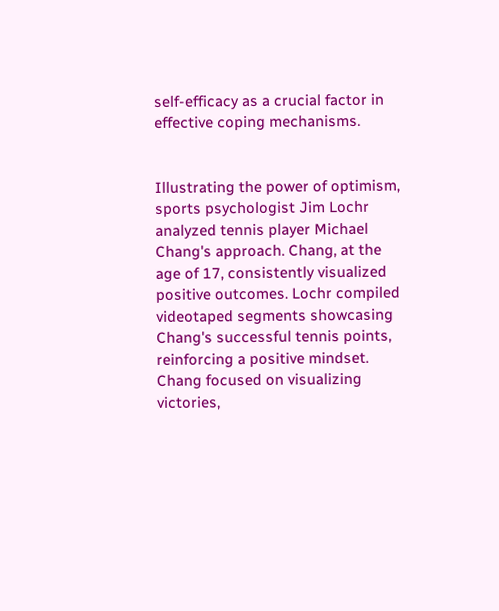self-efficacy as a crucial factor in effective coping mechanisms.


Illustrating the power of optimism, sports psychologist Jim Lochr analyzed tennis player Michael Chang's approach. Chang, at the age of 17, consistently visualized positive outcomes. Lochr compiled videotaped segments showcasing Chang's successful tennis points, reinforcing a positive mindset. Chang focused on visualizing victories,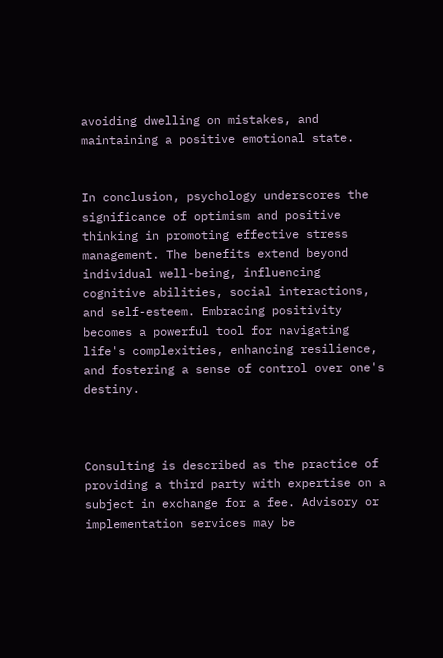avoiding dwelling on mistakes, and maintaining a positive emotional state.


In conclusion, psychology underscores the significance of optimism and positive thinking in promoting effective stress management. The benefits extend beyond individual well-being, influencing cognitive abilities, social interactions, and self-esteem. Embracing positivity becomes a powerful tool for navigating life's complexities, enhancing resilience, and fostering a sense of control over one's destiny.



Consulting is described as the practice of providing a third party with expertise on a subject in exchange for a fee. Advisory or implementation services may be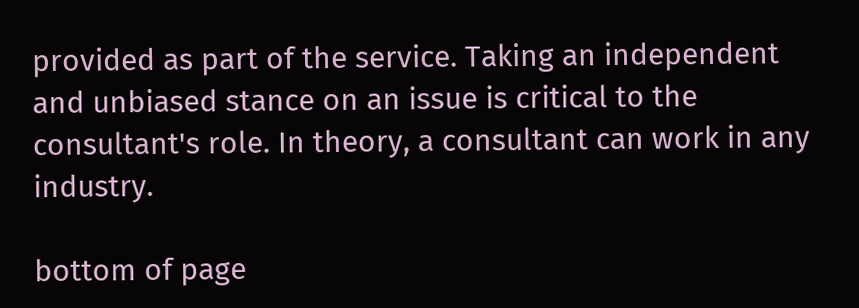provided as part of the service. Taking an independent and unbiased stance on an issue is critical to the consultant's role. In theory, a consultant can work in any industry.

bottom of page